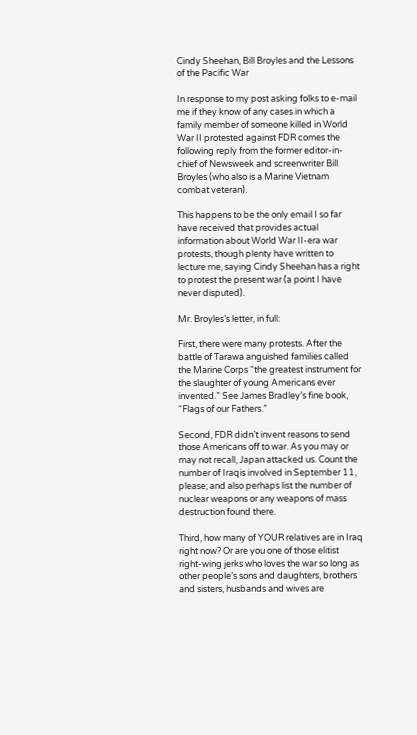Cindy Sheehan, Bill Broyles and the Lessons of the Pacific War

In response to my post asking folks to e-mail me if they know of any cases in which a family member of someone killed in World War II protested against FDR comes the following reply from the former editor-in-chief of Newsweek and screenwriter Bill Broyles (who also is a Marine Vietnam combat veteran).

This happens to be the only email I so far have received that provides actual information about World War II-era war protests, though plenty have written to lecture me, saying Cindy Sheehan has a right to protest the present war (a point I have never disputed).

Mr. Broyles’s letter, in full:

First, there were many protests. After the battle of Tarawa anguished families called the Marine Corps “the greatest instrument for the slaughter of young Americans ever invented.” See James Bradley’s fine book, “Flags of our Fathers.”

Second, FDR didn’t invent reasons to send those Americans off to war. As you may or may not recall, Japan attacked us. Count the number of Iraqis involved in September 11, please; and also perhaps list the number of nuclear weapons or any weapons of mass destruction found there.

Third, how many of YOUR relatives are in Iraq right now? Or are you one of those elitist right-wing jerks who loves the war so long as other people’s sons and daughters, brothers and sisters, husbands and wives are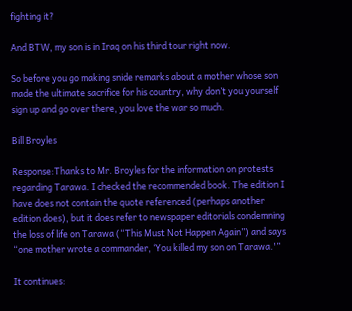fighting it?

And BTW, my son is in Iraq on his third tour right now.

So before you go making snide remarks about a mother whose son made the ultimate sacrifice for his country, why don’t you yourself sign up and go over there, you love the war so much.

Bill Broyles

Response:Thanks to Mr. Broyles for the information on protests regarding Tarawa. I checked the recommended book. The edition I have does not contain the quote referenced (perhaps another edition does), but it does refer to newspaper editorials condemning the loss of life on Tarawa (“This Must Not Happen Again”) and says “one mother wrote a commander, ‘You killed my son on Tarawa.'”

It continues: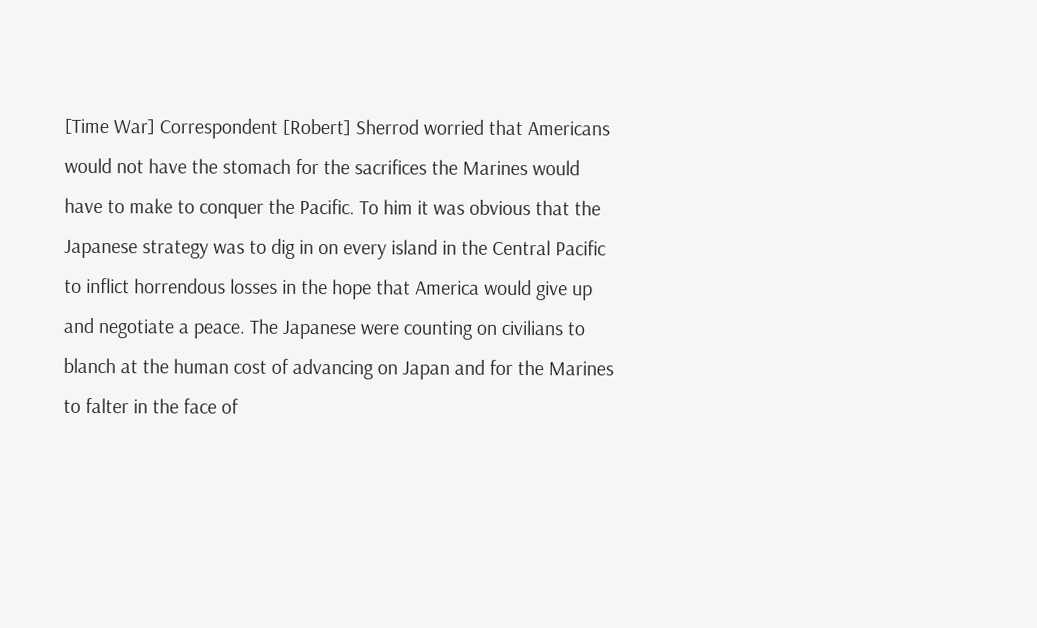[Time War] Correspondent [Robert] Sherrod worried that Americans would not have the stomach for the sacrifices the Marines would have to make to conquer the Pacific. To him it was obvious that the Japanese strategy was to dig in on every island in the Central Pacific to inflict horrendous losses in the hope that America would give up and negotiate a peace. The Japanese were counting on civilians to blanch at the human cost of advancing on Japan and for the Marines to falter in the face of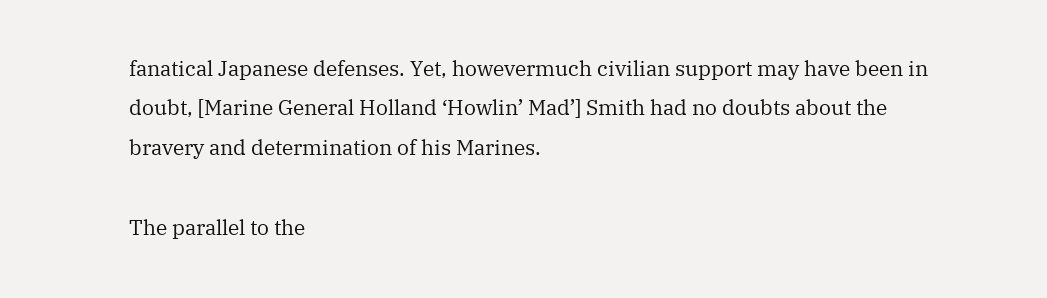fanatical Japanese defenses. Yet, howevermuch civilian support may have been in doubt, [Marine General Holland ‘Howlin’ Mad’] Smith had no doubts about the bravery and determination of his Marines.

The parallel to the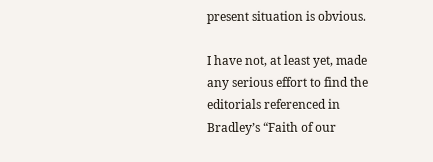present situation is obvious.

I have not, at least yet, made any serious effort to find the editorials referenced in Bradley’s “Faith of our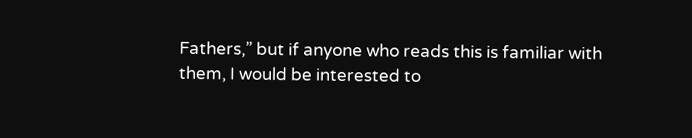Fathers,” but if anyone who reads this is familiar with them, I would be interested to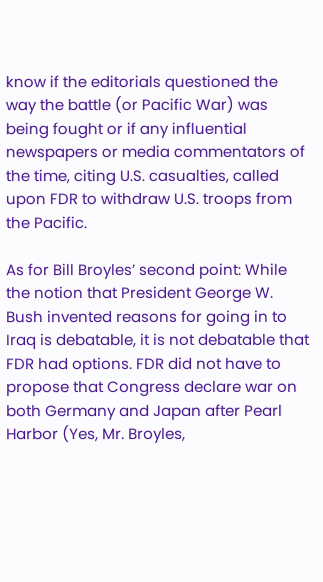know if the editorials questioned the way the battle (or Pacific War) was being fought or if any influential newspapers or media commentators of the time, citing U.S. casualties, called upon FDR to withdraw U.S. troops from the Pacific.

As for Bill Broyles’ second point: While the notion that President George W. Bush invented reasons for going in to Iraq is debatable, it is not debatable that FDR had options. FDR did not have to propose that Congress declare war on both Germany and Japan after Pearl Harbor (Yes, Mr. Broyles,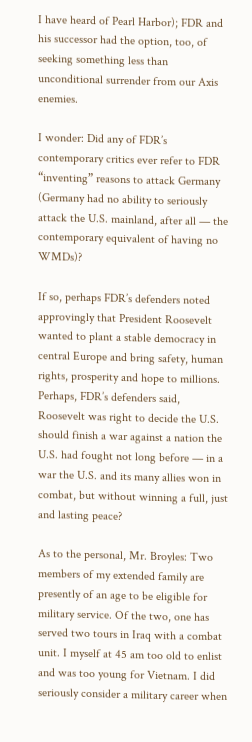I have heard of Pearl Harbor); FDR and his successor had the option, too, of seeking something less than unconditional surrender from our Axis enemies.

I wonder: Did any of FDR’s contemporary critics ever refer to FDR “inventing” reasons to attack Germany (Germany had no ability to seriously attack the U.S. mainland, after all — the contemporary equivalent of having no WMDs)?

If so, perhaps FDR’s defenders noted approvingly that President Roosevelt wanted to plant a stable democracy in central Europe and bring safety, human rights, prosperity and hope to millions. Perhaps, FDR’s defenders said, Roosevelt was right to decide the U.S. should finish a war against a nation the U.S. had fought not long before — in a war the U.S. and its many allies won in combat, but without winning a full, just and lasting peace?

As to the personal, Mr. Broyles: Two members of my extended family are presently of an age to be eligible for military service. Of the two, one has served two tours in Iraq with a combat unit. I myself at 45 am too old to enlist and was too young for Vietnam. I did seriously consider a military career when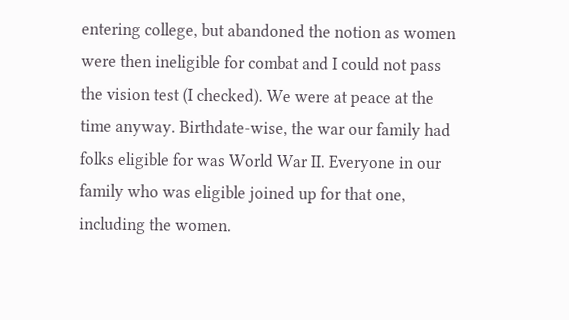entering college, but abandoned the notion as women were then ineligible for combat and I could not pass the vision test (I checked). We were at peace at the time anyway. Birthdate-wise, the war our family had folks eligible for was World War II. Everyone in our family who was eligible joined up for that one, including the women.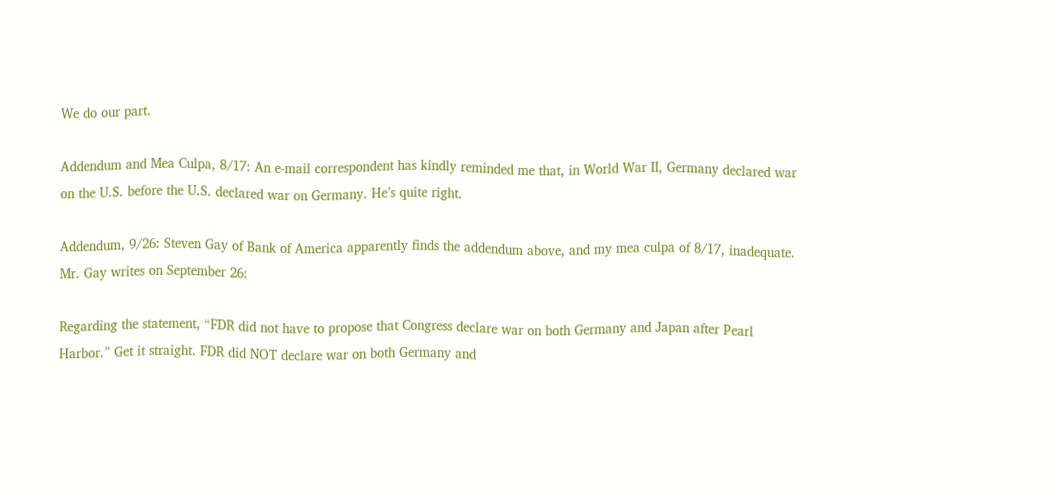We do our part.

Addendum and Mea Culpa, 8/17: An e-mail correspondent has kindly reminded me that, in World War II, Germany declared war on the U.S. before the U.S. declared war on Germany. He’s quite right.

Addendum, 9/26: Steven Gay of Bank of America apparently finds the addendum above, and my mea culpa of 8/17, inadequate. Mr. Gay writes on September 26:

Regarding the statement, “FDR did not have to propose that Congress declare war on both Germany and Japan after Pearl Harbor.” Get it straight. FDR did NOT declare war on both Germany and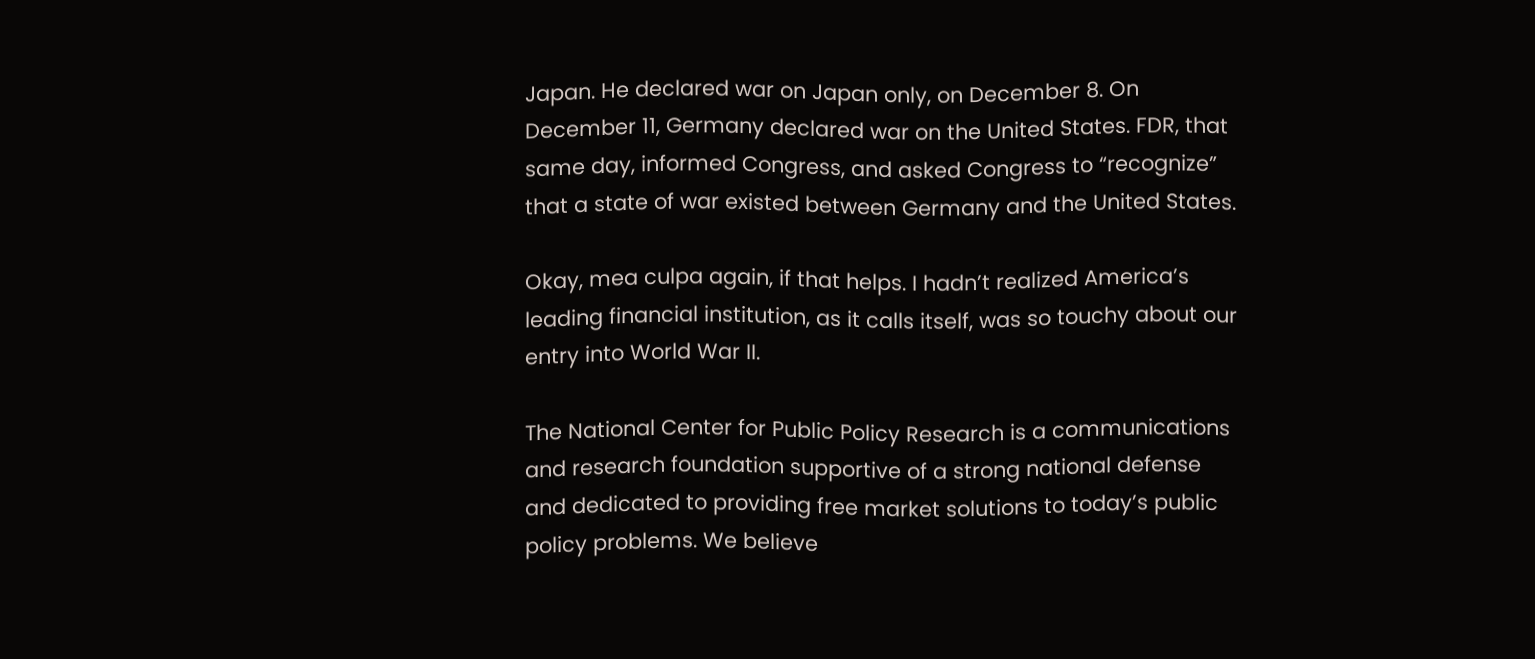Japan. He declared war on Japan only, on December 8. On December 11, Germany declared war on the United States. FDR, that same day, informed Congress, and asked Congress to “recognize” that a state of war existed between Germany and the United States.

Okay, mea culpa again, if that helps. I hadn’t realized America’s leading financial institution, as it calls itself, was so touchy about our entry into World War II.

The National Center for Public Policy Research is a communications and research foundation supportive of a strong national defense and dedicated to providing free market solutions to today’s public policy problems. We believe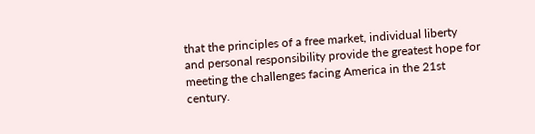that the principles of a free market, individual liberty and personal responsibility provide the greatest hope for meeting the challenges facing America in the 21st century.